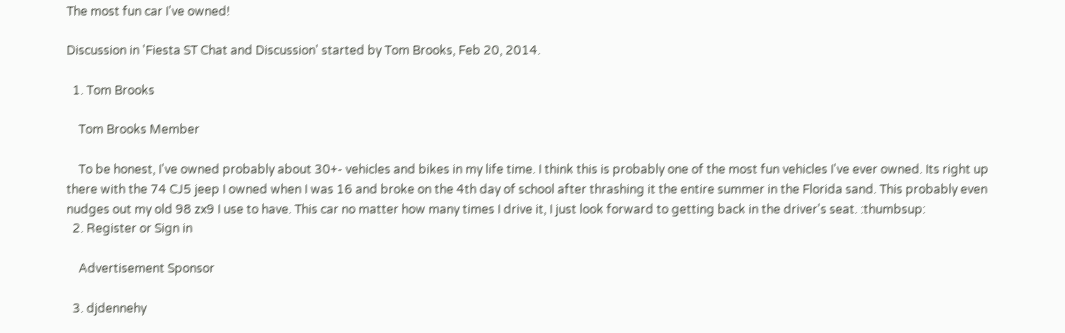The most fun car I've owned!

Discussion in 'Fiesta ST Chat and Discussion' started by Tom Brooks, Feb 20, 2014.

  1. Tom Brooks

    Tom Brooks Member

    To be honest, I've owned probably about 30+- vehicles and bikes in my life time. I think this is probably one of the most fun vehicles I've ever owned. Its right up there with the 74 CJ5 jeep I owned when I was 16 and broke on the 4th day of school after thrashing it the entire summer in the Florida sand. This probably even nudges out my old 98 zx9 I use to have. This car no matter how many times I drive it, I just look forward to getting back in the driver's seat. :thumbsup:
  2. Register or Sign in

    Advertisement Sponsor

  3. djdennehy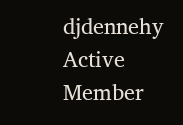djdennehy Active Member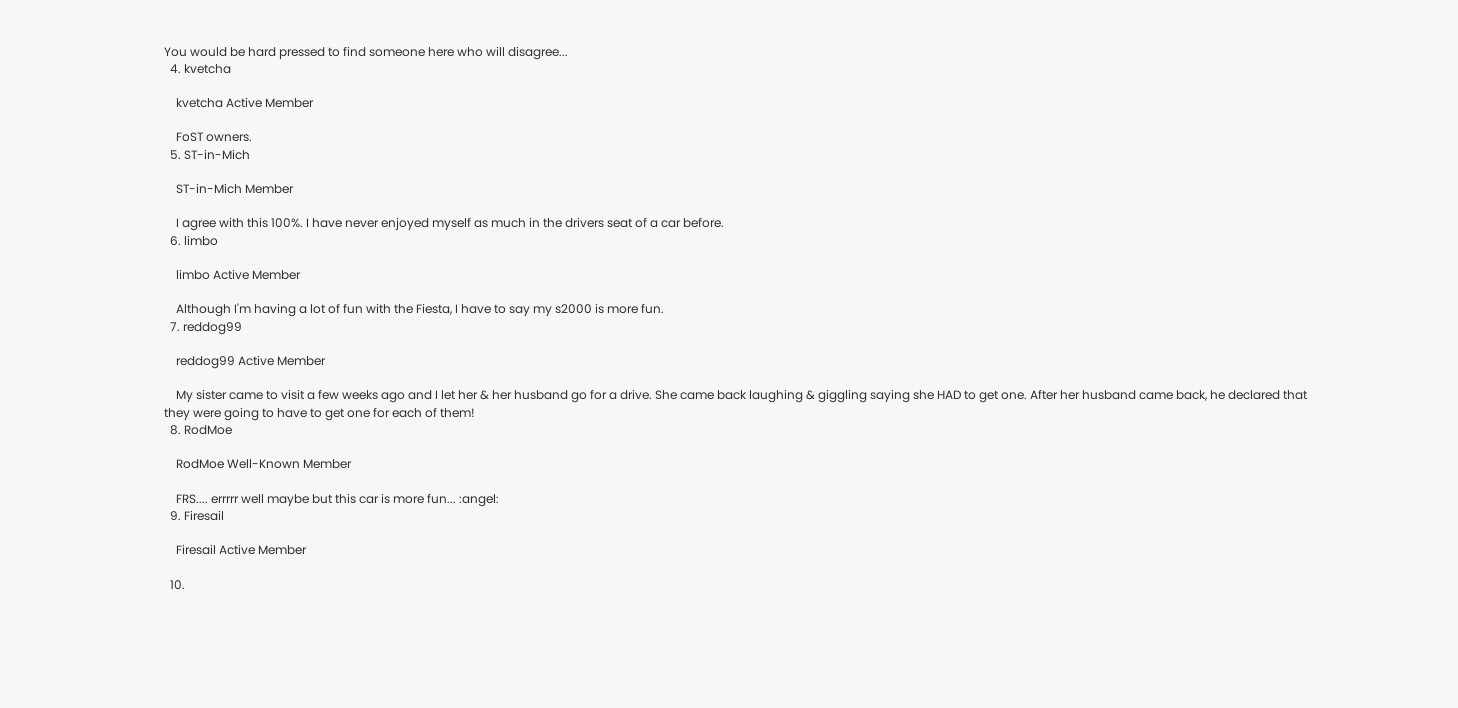You would be hard pressed to find someone here who will disagree...
  4. kvetcha

    kvetcha Active Member

    FoST owners.
  5. ST-in-Mich

    ST-in-Mich Member

    I agree with this 100%. I have never enjoyed myself as much in the drivers seat of a car before.
  6. limbo

    limbo Active Member

    Although I'm having a lot of fun with the Fiesta, I have to say my s2000 is more fun.
  7. reddog99

    reddog99 Active Member

    My sister came to visit a few weeks ago and I let her & her husband go for a drive. She came back laughing & giggling saying she HAD to get one. After her husband came back, he declared that they were going to have to get one for each of them!
  8. RodMoe

    RodMoe Well-Known Member

    FRS.... errrrr well maybe but this car is more fun... :angel:
  9. Firesail

    Firesail Active Member

  10.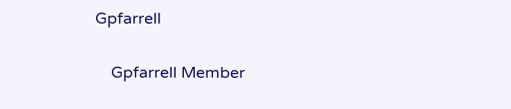Gpfarrell

    Gpfarrell Member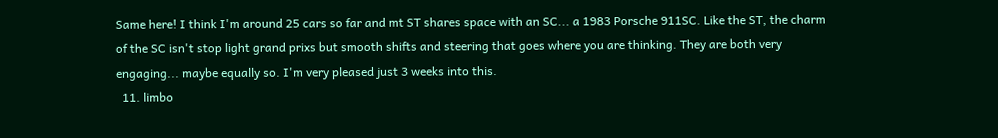Same here! I think I'm around 25 cars so far and mt ST shares space with an SC... a 1983 Porsche 911SC. Like the ST, the charm of the SC isn't stop light grand prixs but smooth shifts and steering that goes where you are thinking. They are both very engaging... maybe equally so. I'm very pleased just 3 weeks into this.
  11. limbo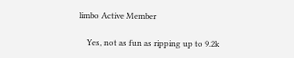limbo Active Member

    Yes, not as fun as ripping up to 9.2k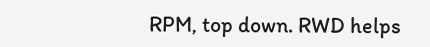RPM, top down. RWD helps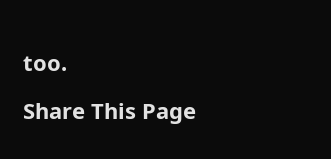too.

Share This Page